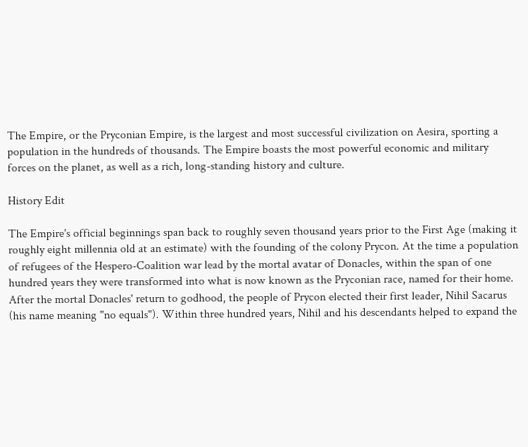The Empire, or the Pryconian Empire, is the largest and most successful civilization on Aesira, sporting a population in the hundreds of thousands. The Empire boasts the most powerful economic and military forces on the planet, as well as a rich, long-standing history and culture.

History Edit

The Empire's official beginnings span back to roughly seven thousand years prior to the First Age (making it roughly eight millennia old at an estimate) with the founding of the colony Prycon. At the time a population of refugees of the Hespero-Coalition war lead by the mortal avatar of Donacles, within the span of one hundred years they were transformed into what is now known as the Pryconian race, named for their home. After the mortal Donacles' return to godhood, the people of Prycon elected their first leader, Nihil Sacarus (his name meaning "no equals"). Within three hundred years, Nihil and his descendants helped to expand the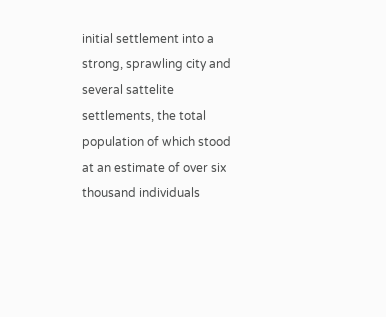initial settlement into a strong, sprawling city and several sattelite settlements, the total population of which stood at an estimate of over six thousand individuals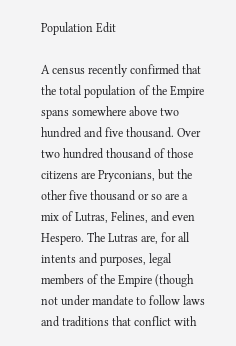Population Edit

A census recently confirmed that the total population of the Empire spans somewhere above two hundred and five thousand. Over two hundred thousand of those citizens are Pryconians, but the other five thousand or so are a mix of Lutras, Felines, and even Hespero. The Lutras are, for all intents and purposes, legal members of the Empire (though not under mandate to follow laws and traditions that conflict with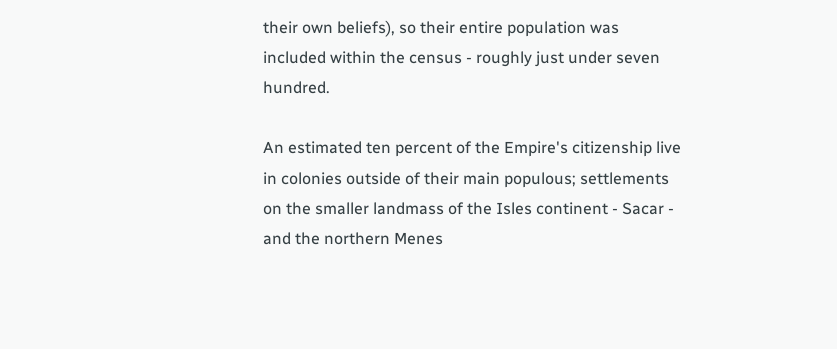their own beliefs), so their entire population was included within the census - roughly just under seven hundred.

An estimated ten percent of the Empire's citizenship live in colonies outside of their main populous; settlements on the smaller landmass of the Isles continent - Sacar - and the northern Menes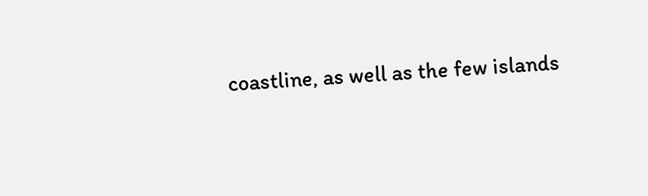coastline, as well as the few islands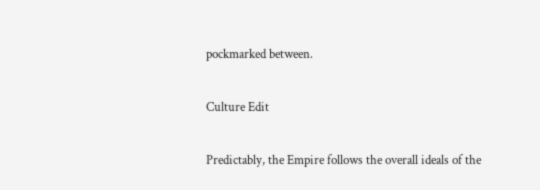pockmarked between.

Culture Edit

Predictably, the Empire follows the overall ideals of the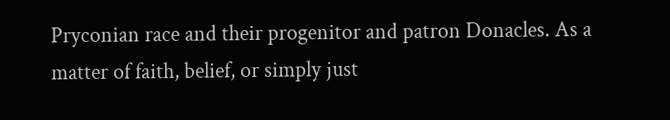Pryconian race and their progenitor and patron Donacles. As a matter of faith, belief, or simply just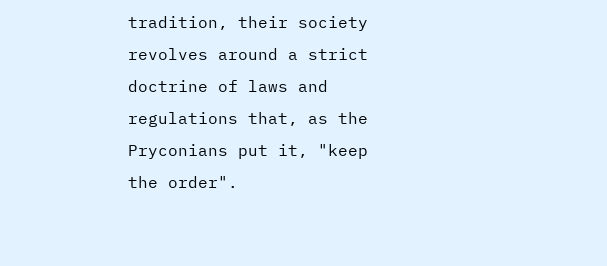tradition, their society revolves around a strict doctrine of laws and regulations that, as the Pryconians put it, "keep the order".